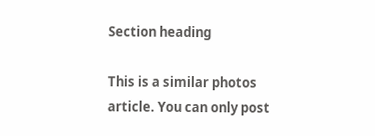Section heading

This is a similar photos article. You can only post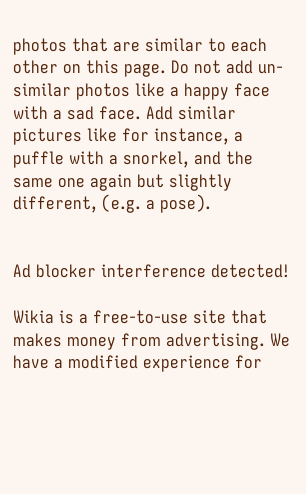photos that are similar to each other on this page. Do not add un-similar photos like a happy face with a sad face. Add similar pictures like for instance, a puffle with a snorkel, and the same one again but slightly different, (e.g. a pose).


Ad blocker interference detected!

Wikia is a free-to-use site that makes money from advertising. We have a modified experience for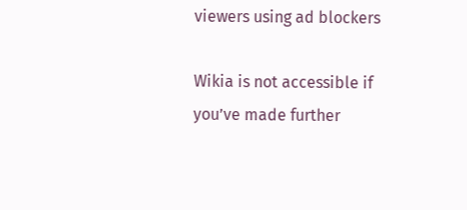viewers using ad blockers

Wikia is not accessible if you’ve made further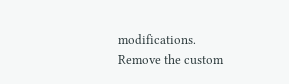modifications. Remove the custom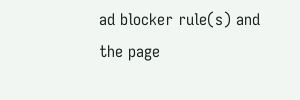ad blocker rule(s) and the page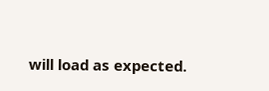will load as expected.